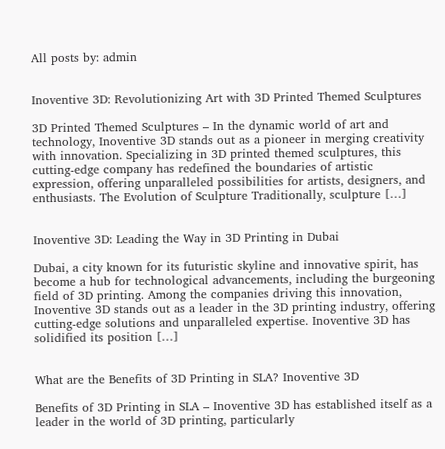All posts by: admin


Inoventive 3D: Revolutionizing Art with 3D Printed Themed Sculptures

3D Printed Themed Sculptures – In the dynamic world of art and technology, Inoventive 3D stands out as a pioneer in merging creativity with innovation. Specializing in 3D printed themed sculptures, this cutting-edge company has redefined the boundaries of artistic expression, offering unparalleled possibilities for artists, designers, and enthusiasts. The Evolution of Sculpture Traditionally, sculpture […]


Inoventive 3D: Leading the Way in 3D Printing in Dubai

Dubai, a city known for its futuristic skyline and innovative spirit, has become a hub for technological advancements, including the burgeoning field of 3D printing. Among the companies driving this innovation, Inoventive 3D stands out as a leader in the 3D printing industry, offering cutting-edge solutions and unparalleled expertise. Inoventive 3D has solidified its position […]


What are the Benefits of 3D Printing in SLA? Inoventive 3D

Benefits of 3D Printing in SLA – Inoventive 3D has established itself as a leader in the world of 3D printing, particularly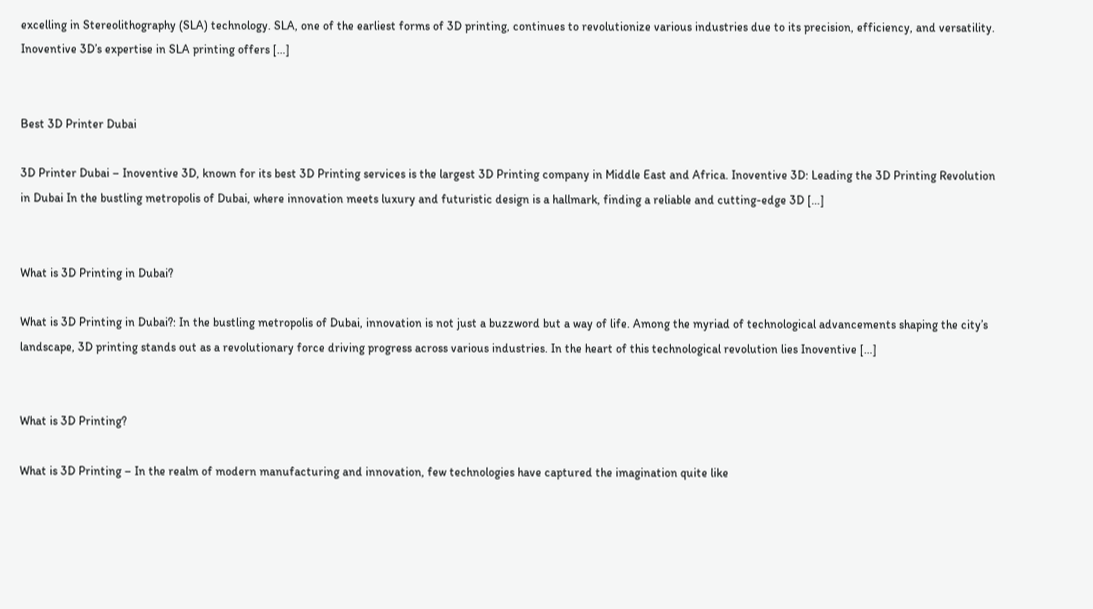excelling in Stereolithography (SLA) technology. SLA, one of the earliest forms of 3D printing, continues to revolutionize various industries due to its precision, efficiency, and versatility. Inoventive 3D’s expertise in SLA printing offers […]


Best 3D Printer Dubai

3D Printer Dubai – Inoventive 3D, known for its best 3D Printing services is the largest 3D Printing company in Middle East and Africa. Inoventive 3D: Leading the 3D Printing Revolution in Dubai In the bustling metropolis of Dubai, where innovation meets luxury and futuristic design is a hallmark, finding a reliable and cutting-edge 3D […]


What is 3D Printing in Dubai?

What is 3D Printing in Dubai?: In the bustling metropolis of Dubai, innovation is not just a buzzword but a way of life. Among the myriad of technological advancements shaping the city’s landscape, 3D printing stands out as a revolutionary force driving progress across various industries. In the heart of this technological revolution lies Inoventive […]


What is 3D Printing?

What is 3D Printing – In the realm of modern manufacturing and innovation, few technologies have captured the imagination quite like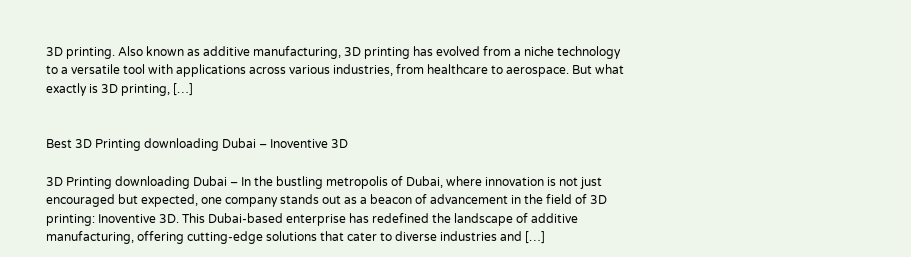3D printing. Also known as additive manufacturing, 3D printing has evolved from a niche technology to a versatile tool with applications across various industries, from healthcare to aerospace. But what exactly is 3D printing, […]


Best 3D Printing downloading Dubai – Inoventive 3D

3D Printing downloading Dubai – In the bustling metropolis of Dubai, where innovation is not just encouraged but expected, one company stands out as a beacon of advancement in the field of 3D printing: Inoventive 3D. This Dubai-based enterprise has redefined the landscape of additive manufacturing, offering cutting-edge solutions that cater to diverse industries and […]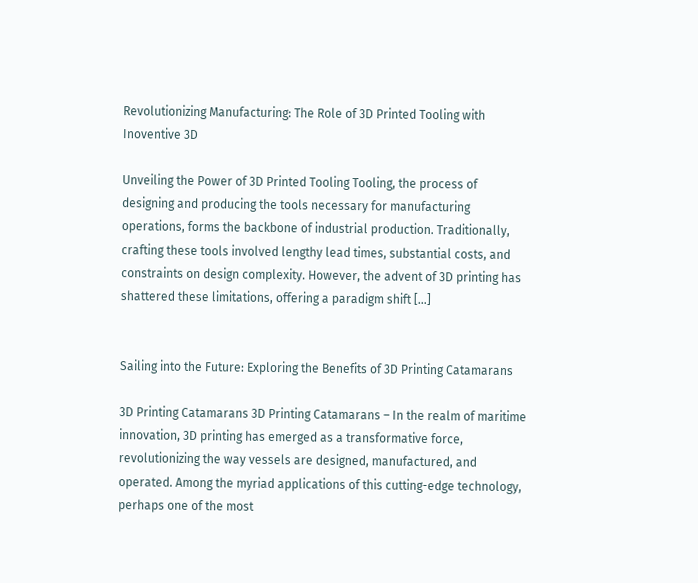Revolutionizing Manufacturing: The Role of 3D Printed Tooling with Inoventive 3D

Unveiling the Power of 3D Printed Tooling Tooling, the process of designing and producing the tools necessary for manufacturing operations, forms the backbone of industrial production. Traditionally, crafting these tools involved lengthy lead times, substantial costs, and constraints on design complexity. However, the advent of 3D printing has shattered these limitations, offering a paradigm shift […]


Sailing into the Future: Exploring the Benefits of 3D Printing Catamarans

3D Printing Catamarans 3D Printing Catamarans – In the realm of maritime innovation, 3D printing has emerged as a transformative force, revolutionizing the way vessels are designed, manufactured, and operated. Among the myriad applications of this cutting-edge technology, perhaps one of the most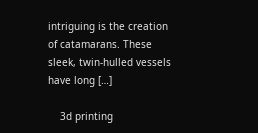intriguing is the creation of catamarans. These sleek, twin-hulled vessels have long […]

    3d printing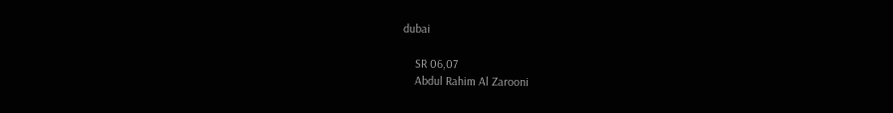dubai

    SR 06,07
    Abdul Rahim Al Zarooni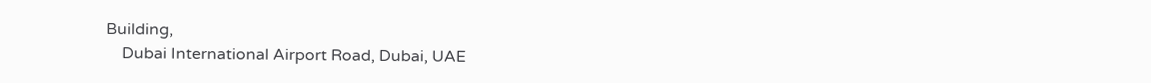Building,
    Dubai International Airport Road, Dubai, UAE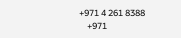+971 4 261 8388
    +971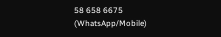58 658 6675 (WhatsApp/Mobile)